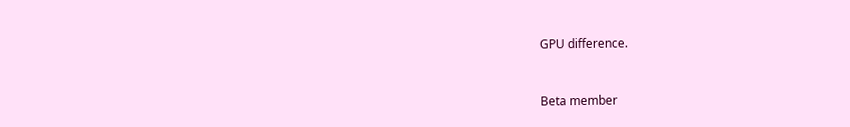GPU difference.


Beta member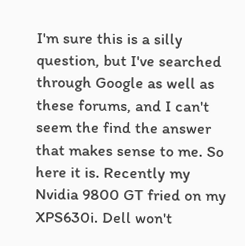I'm sure this is a silly question, but I've searched through Google as well as these forums, and I can't seem the find the answer that makes sense to me. So here it is. Recently my Nvidia 9800 GT fried on my XPS630i. Dell won't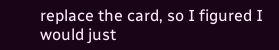replace the card, so I figured I would just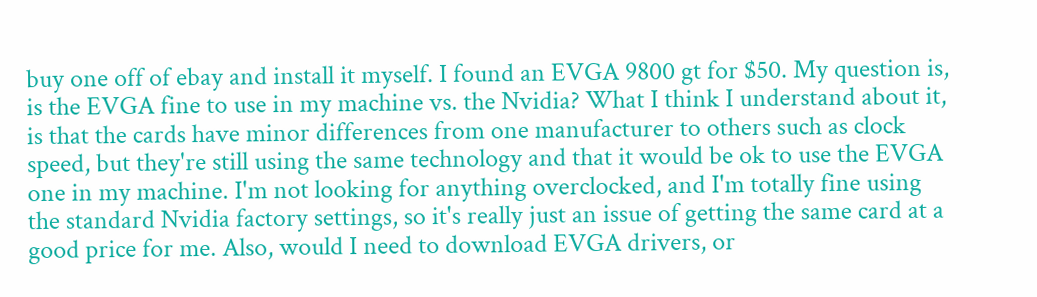buy one off of ebay and install it myself. I found an EVGA 9800 gt for $50. My question is, is the EVGA fine to use in my machine vs. the Nvidia? What I think I understand about it, is that the cards have minor differences from one manufacturer to others such as clock speed, but they're still using the same technology and that it would be ok to use the EVGA one in my machine. I'm not looking for anything overclocked, and I'm totally fine using the standard Nvidia factory settings, so it's really just an issue of getting the same card at a good price for me. Also, would I need to download EVGA drivers, or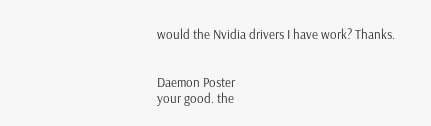would the Nvidia drivers I have work? Thanks.


Daemon Poster
your good. the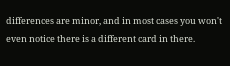differences are minor, and in most cases you won't even notice there is a different card in there.